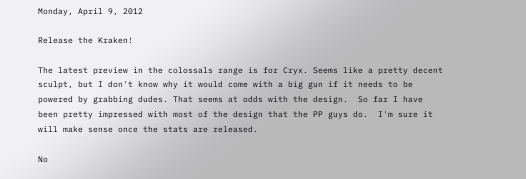Monday, April 9, 2012

Release the Kraken!

The latest preview in the colossals range is for Cryx. Seems like a pretty decent sculpt, but I don't know why it would come with a big gun if it needs to be powered by grabbing dudes. That seems at odds with the design.  So far I have been pretty impressed with most of the design that the PP guys do.  I'm sure it will make sense once the stats are released.

No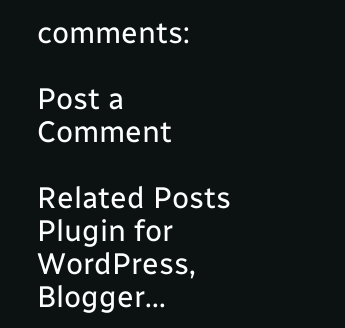comments:

Post a Comment

Related Posts Plugin for WordPress, Blogger...